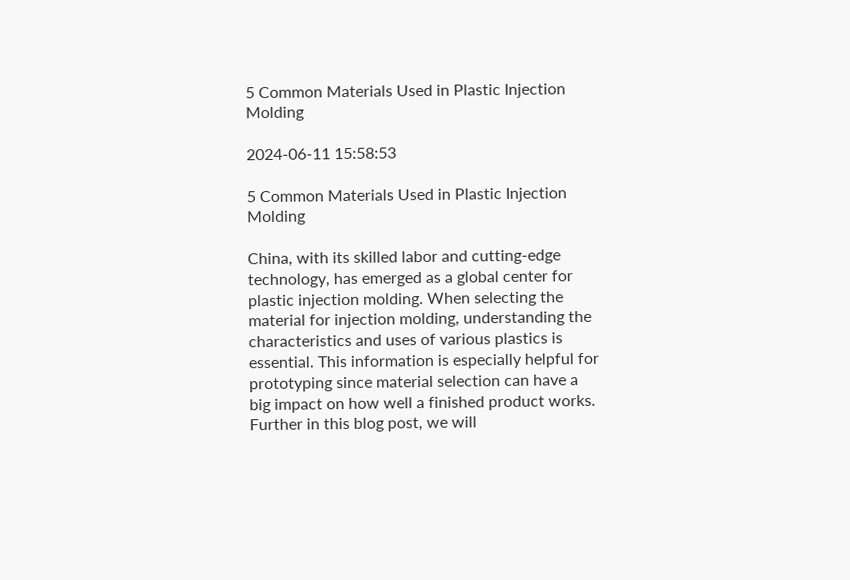5 Common Materials Used in Plastic Injection Molding

2024-06-11 15:58:53

5 Common Materials Used in Plastic Injection Molding

China, with its skilled labor and cutting-edge technology, has emerged as a global center for plastic injection molding. When selecting the material for injection molding, understanding the characteristics and uses of various plastics is essential. This information is especially helpful for prototyping since material selection can have a big impact on how well a finished product works. Further in this blog post, we will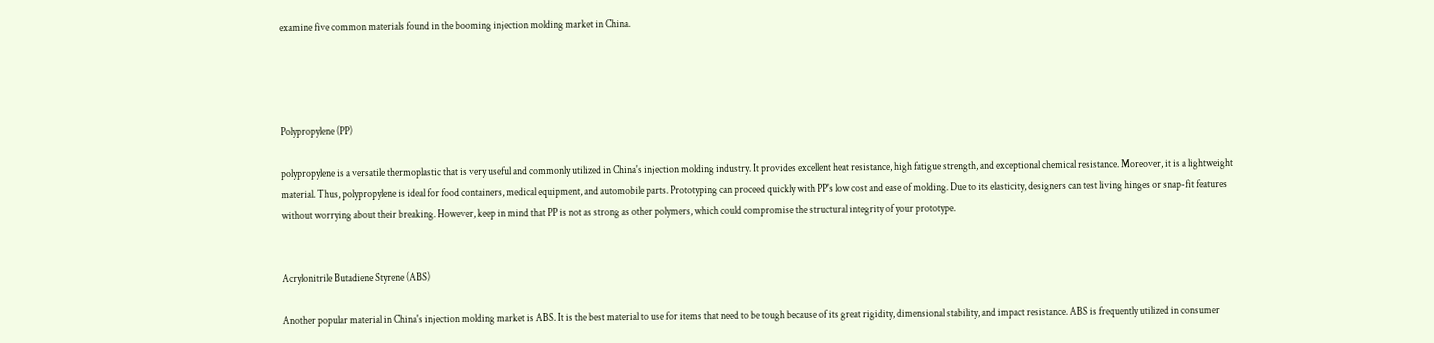examine five common materials found in the booming injection molding market in China.




Polypropylene (PP)

polypropylene is a versatile thermoplastic that is very useful and commonly utilized in China's injection molding industry. It provides excellent heat resistance, high fatigue strength, and exceptional chemical resistance. Moreover, it is a lightweight material. Thus, polypropylene is ideal for food containers, medical equipment, and automobile parts. Prototyping can proceed quickly with PP's low cost and ease of molding. Due to its elasticity, designers can test living hinges or snap-fit features without worrying about their breaking. However, keep in mind that PP is not as strong as other polymers, which could compromise the structural integrity of your prototype.


Acrylonitrile Butadiene Styrene (ABS)

Another popular material in China's injection molding market is ABS. It is the best material to use for items that need to be tough because of its great rigidity, dimensional stability, and impact resistance. ABS is frequently utilized in consumer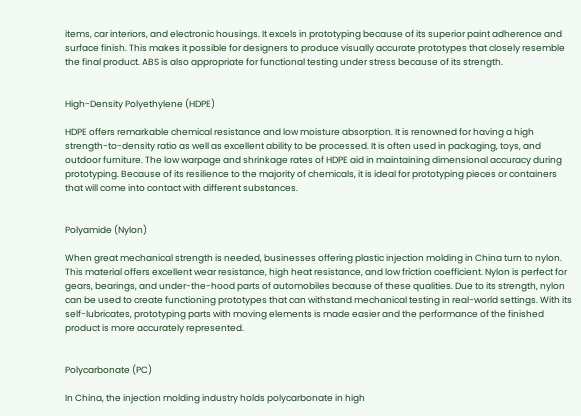items, car interiors, and electronic housings. It excels in prototyping because of its superior paint adherence and surface finish. This makes it possible for designers to produce visually accurate prototypes that closely resemble the final product. ABS is also appropriate for functional testing under stress because of its strength.


High-Density Polyethylene (HDPE)

HDPE offers remarkable chemical resistance and low moisture absorption. It is renowned for having a high strength-to-density ratio as well as excellent ability to be processed. It is often used in packaging, toys, and outdoor furniture. The low warpage and shrinkage rates of HDPE aid in maintaining dimensional accuracy during prototyping. Because of its resilience to the majority of chemicals, it is ideal for prototyping pieces or containers that will come into contact with different substances.


Polyamide (Nylon)

When great mechanical strength is needed, businesses offering plastic injection molding in China turn to nylon. This material offers excellent wear resistance, high heat resistance, and low friction coefficient. Nylon is perfect for gears, bearings, and under-the-hood parts of automobiles because of these qualities. Due to its strength, nylon can be used to create functioning prototypes that can withstand mechanical testing in real-world settings. With its self-lubricates, prototyping parts with moving elements is made easier and the performance of the finished product is more accurately represented.


Polycarbonate (PC)

In China, the injection molding industry holds polycarbonate in high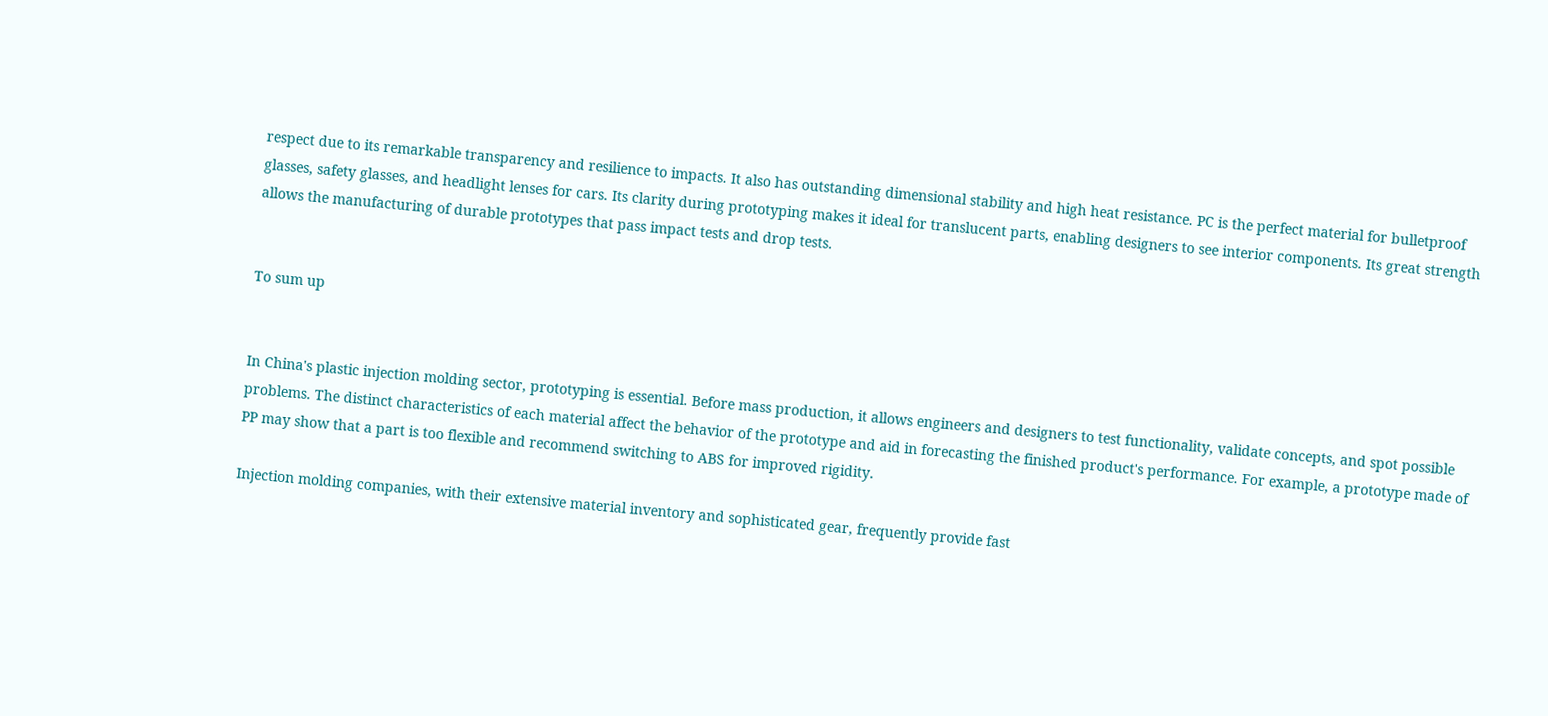respect due to its remarkable transparency and resilience to impacts. It also has outstanding dimensional stability and high heat resistance. PC is the perfect material for bulletproof glasses, safety glasses, and headlight lenses for cars. Its clarity during prototyping makes it ideal for translucent parts, enabling designers to see interior components. Its great strength allows the manufacturing of durable prototypes that pass impact tests and drop tests.


To sum up


In China's plastic injection molding sector, prototyping is essential. Before mass production, it allows engineers and designers to test functionality, validate concepts, and spot possible problems. The distinct characteristics of each material affect the behavior of the prototype and aid in forecasting the finished product's performance. For example, a prototype made of PP may show that a part is too flexible and recommend switching to ABS for improved rigidity.

Injection molding companies, with their extensive material inventory and sophisticated gear, frequently provide fast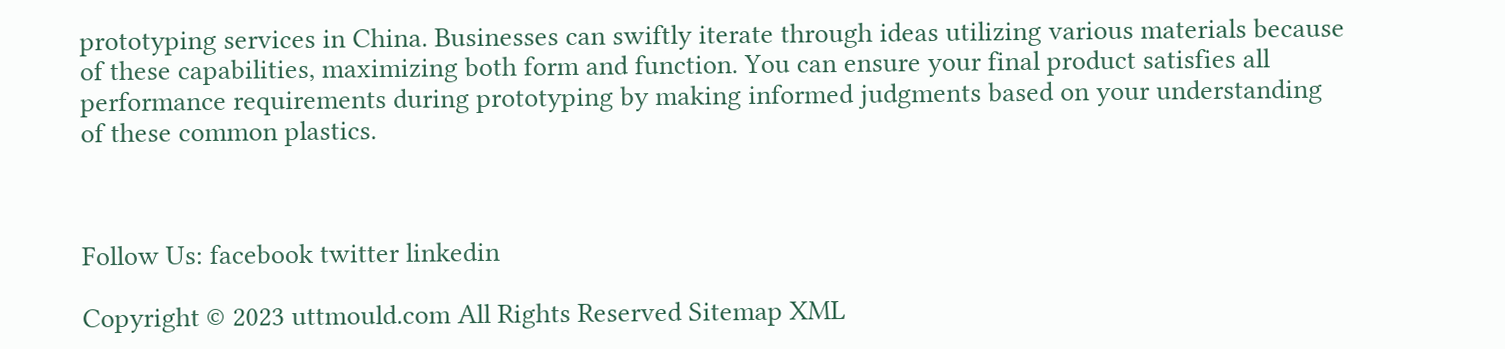prototyping services in China. Businesses can swiftly iterate through ideas utilizing various materials because of these capabilities, maximizing both form and function. You can ensure your final product satisfies all performance requirements during prototyping by making informed judgments based on your understanding of these common plastics.



Follow Us: facebook twitter linkedin

Copyright © 2023 uttmould.com All Rights Reserved Sitemap XML